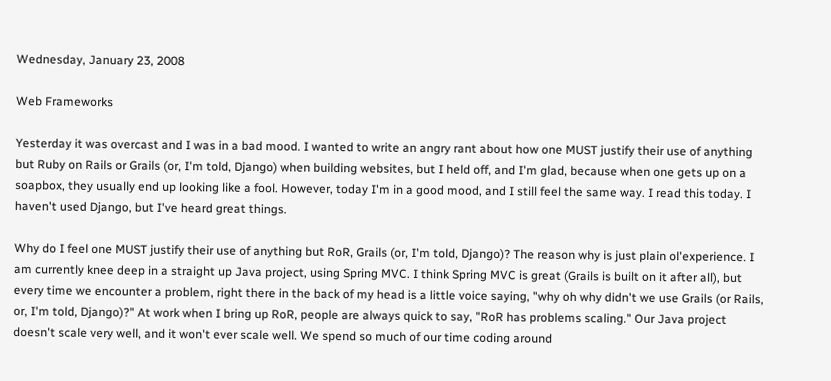Wednesday, January 23, 2008

Web Frameworks

Yesterday it was overcast and I was in a bad mood. I wanted to write an angry rant about how one MUST justify their use of anything but Ruby on Rails or Grails (or, I'm told, Django) when building websites, but I held off, and I'm glad, because when one gets up on a soapbox, they usually end up looking like a fool. However, today I'm in a good mood, and I still feel the same way. I read this today. I haven't used Django, but I've heard great things.

Why do I feel one MUST justify their use of anything but RoR, Grails (or, I'm told, Django)? The reason why is just plain ol'experience. I am currently knee deep in a straight up Java project, using Spring MVC. I think Spring MVC is great (Grails is built on it after all), but every time we encounter a problem, right there in the back of my head is a little voice saying, "why oh why didn't we use Grails (or Rails, or, I'm told, Django)?" At work when I bring up RoR, people are always quick to say, "RoR has problems scaling." Our Java project doesn't scale very well, and it won't ever scale well. We spend so much of our time coding around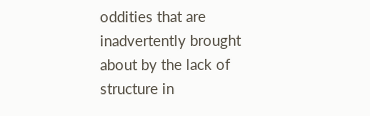oddities that are inadvertently brought about by the lack of structure in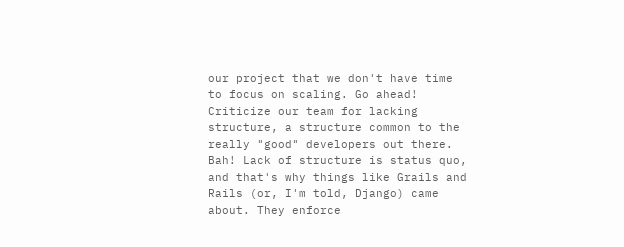our project that we don't have time to focus on scaling. Go ahead! Criticize our team for lacking structure, a structure common to the really "good" developers out there. Bah! Lack of structure is status quo, and that's why things like Grails and Rails (or, I'm told, Django) came about. They enforce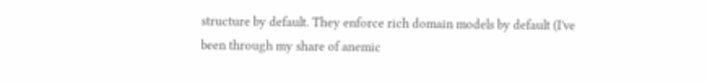structure by default. They enforce rich domain models by default (I've been through my share of anemic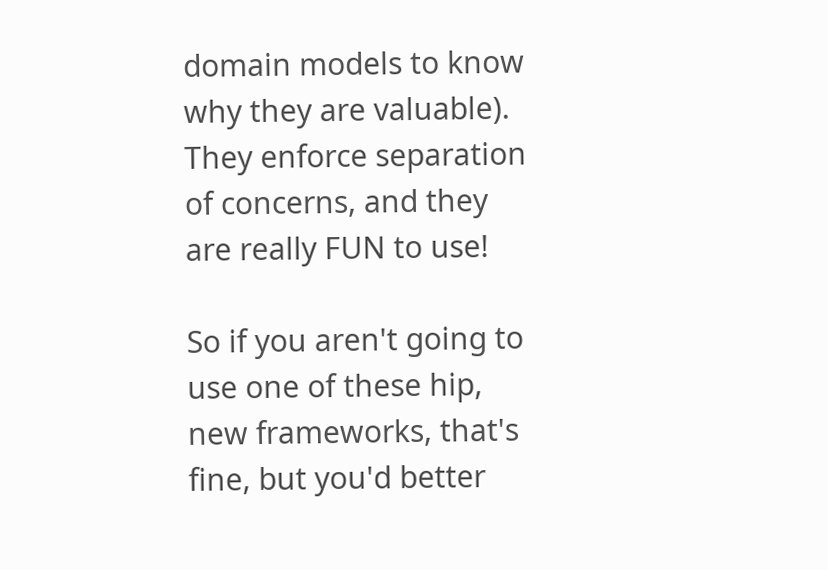domain models to know why they are valuable). They enforce separation of concerns, and they are really FUN to use!

So if you aren't going to use one of these hip, new frameworks, that's fine, but you'd better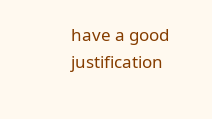have a good justification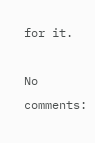for it.

No comments: